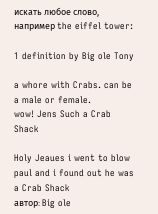искать любое слово, например the eiffel tower:

1 definition by Big ole Tony

a whore with Crabs. can be a male or female.
wow! Jens Such a Crab Shack

Holy Jeaues i went to blow paul and i found out he was a Crab Shack
автор: Big ole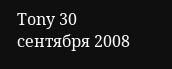Tony 30 сентября 2008